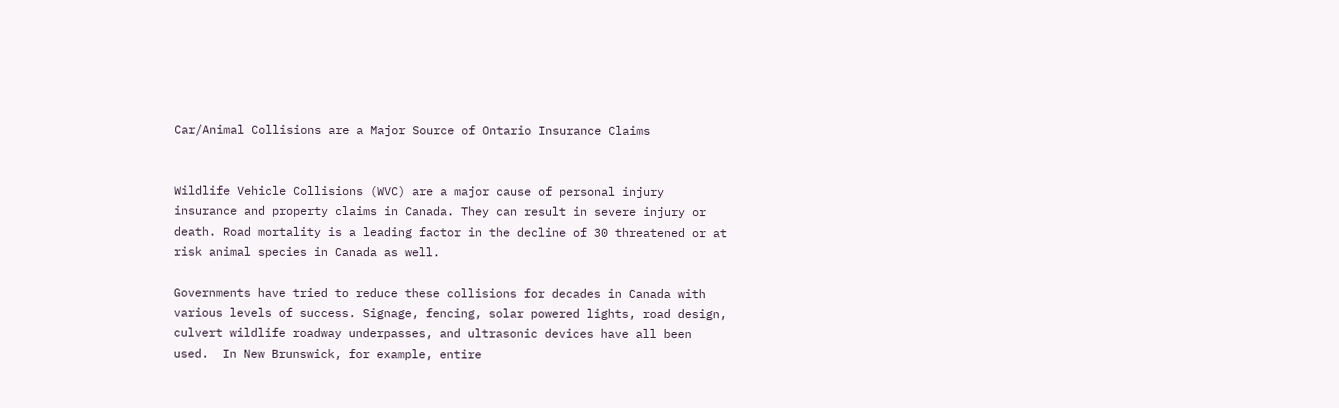Car/Animal Collisions are a Major Source of Ontario Insurance Claims


Wildlife Vehicle Collisions (WVC) are a major cause of personal injury insurance and property claims in Canada. They can result in severe injury or death. Road mortality is a leading factor in the decline of 30 threatened or at risk animal species in Canada as well.

Governments have tried to reduce these collisions for decades in Canada with various levels of success. Signage, fencing, solar powered lights, road design, culvert wildlife roadway underpasses, and ultrasonic devices have all been used.  In New Brunswick, for example, entire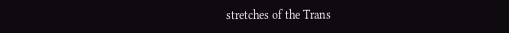stretches of the Trans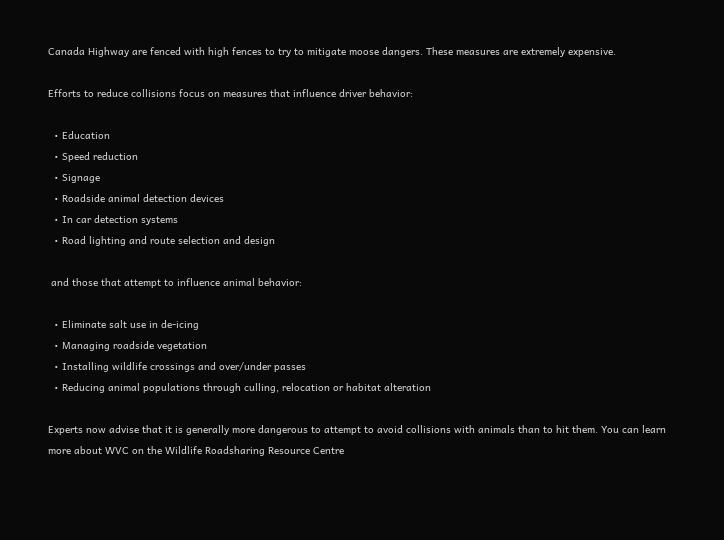Canada Highway are fenced with high fences to try to mitigate moose dangers. These measures are extremely expensive.

Efforts to reduce collisions focus on measures that influence driver behavior:

  • Education
  • Speed reduction
  • Signage
  • Roadside animal detection devices
  • In car detection systems
  • Road lighting and route selection and design

 and those that attempt to influence animal behavior:

  • Eliminate salt use in de-icing
  • Managing roadside vegetation
  • Installing wildlife crossings and over/under passes
  • Reducing animal populations through culling, relocation or habitat alteration

Experts now advise that it is generally more dangerous to attempt to avoid collisions with animals than to hit them. You can learn more about WVC on the Wildlife Roadsharing Resource Centre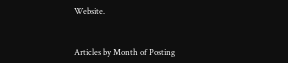Website.


Articles by Month of Posting